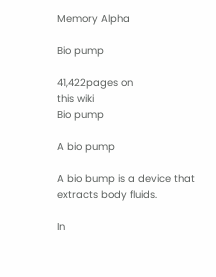Memory Alpha

Bio pump

41,422pages on
this wiki
Bio pump

A bio pump

A bio bump is a device that extracts body fluids.

In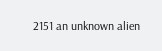2151 an unknown alien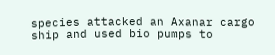species attacked an Axanar cargo ship and used bio pumps to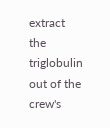extract the triglobulin out of the crew's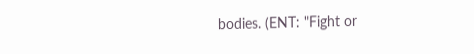bodies. (ENT: "Fight or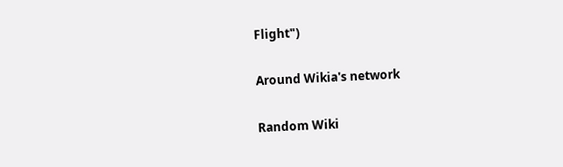Flight")

Around Wikia's network

Random Wiki